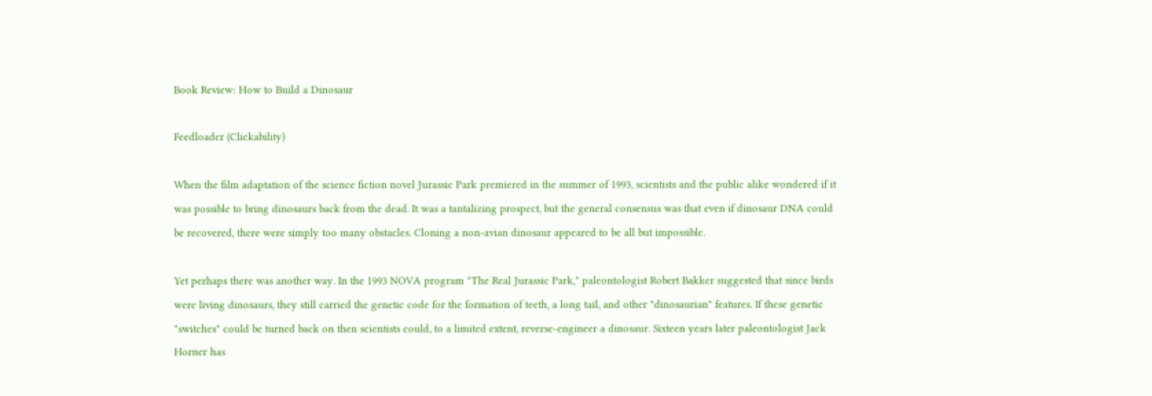Book Review: How to Build a Dinosaur

Feedloader (Clickability)

When the film adaptation of the science fiction novel Jurassic Park premiered in the summer of 1993, scientists and the public alike wondered if it was possible to bring dinosaurs back from the dead. It was a tantalizing prospect, but the general consensus was that even if dinosaur DNA could be recovered, there were simply too many obstacles. Cloning a non-avian dinosaur appeared to be all but impossible.

Yet perhaps there was another way. In the 1993 NOVA program "The Real Jurassic Park," paleontologist Robert Bakker suggested that since birds were living dinosaurs, they still carried the genetic code for the formation of teeth, a long tail, and other "dinosaurian" features. If these genetic "switches" could be turned back on then scientists could, to a limited extent, reverse-engineer a dinosaur. Sixteen years later paleontologist Jack Horner has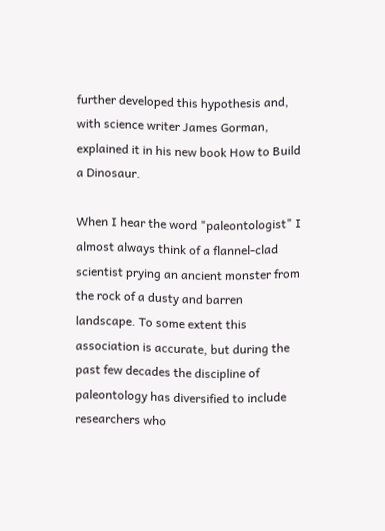further developed this hypothesis and, with science writer James Gorman, explained it in his new book How to Build a Dinosaur.

When I hear the word "paleontologist" I almost always think of a flannel-clad scientist prying an ancient monster from the rock of a dusty and barren landscape. To some extent this association is accurate, but during the past few decades the discipline of paleontology has diversified to include researchers who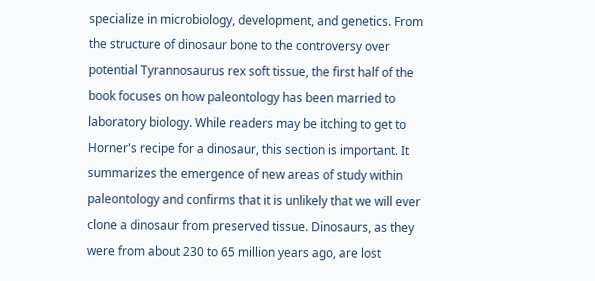specialize in microbiology, development, and genetics. From the structure of dinosaur bone to the controversy over potential Tyrannosaurus rex soft tissue, the first half of the book focuses on how paleontology has been married to laboratory biology. While readers may be itching to get to Horner's recipe for a dinosaur, this section is important. It summarizes the emergence of new areas of study within paleontology and confirms that it is unlikely that we will ever clone a dinosaur from preserved tissue. Dinosaurs, as they were from about 230 to 65 million years ago, are lost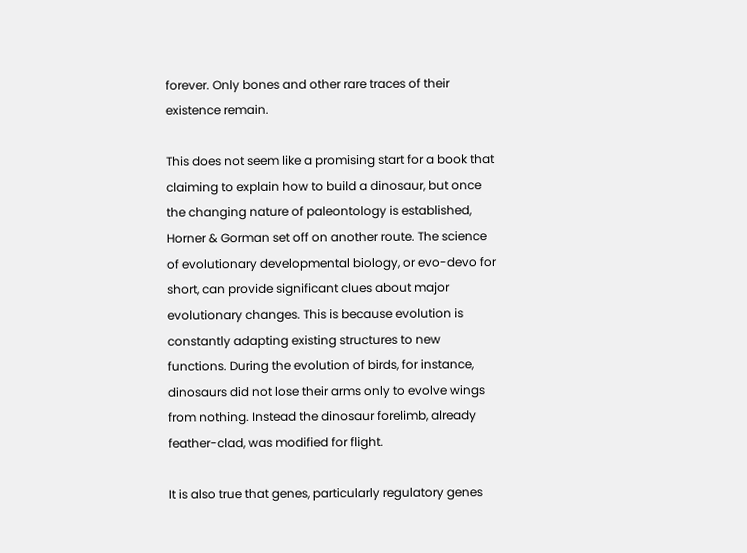forever. Only bones and other rare traces of their existence remain.

This does not seem like a promising start for a book that claiming to explain how to build a dinosaur, but once the changing nature of paleontology is established, Horner & Gorman set off on another route. The science of evolutionary developmental biology, or evo-devo for short, can provide significant clues about major evolutionary changes. This is because evolution is constantly adapting existing structures to new functions. During the evolution of birds, for instance, dinosaurs did not lose their arms only to evolve wings from nothing. Instead the dinosaur forelimb, already feather-clad, was modified for flight.

It is also true that genes, particularly regulatory genes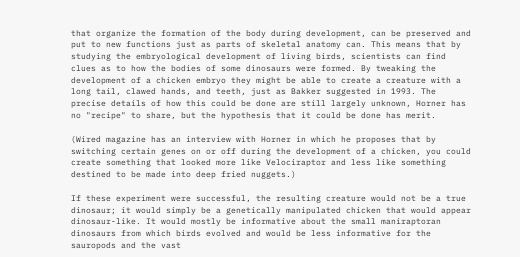that organize the formation of the body during development, can be preserved and put to new functions just as parts of skeletal anatomy can. This means that by studying the embryological development of living birds, scientists can find clues as to how the bodies of some dinosaurs were formed. By tweaking the development of a chicken embryo they might be able to create a creature with a long tail, clawed hands, and teeth, just as Bakker suggested in 1993. The precise details of how this could be done are still largely unknown, Horner has no "recipe" to share, but the hypothesis that it could be done has merit.

(Wired magazine has an interview with Horner in which he proposes that by switching certain genes on or off during the development of a chicken, you could create something that looked more like Velociraptor and less like something destined to be made into deep fried nuggets.)

If these experiment were successful, the resulting creature would not be a true dinosaur; it would simply be a genetically manipulated chicken that would appear dinosaur-like. It would mostly be informative about the small maniraptoran dinosaurs from which birds evolved and would be less informative for the sauropods and the vast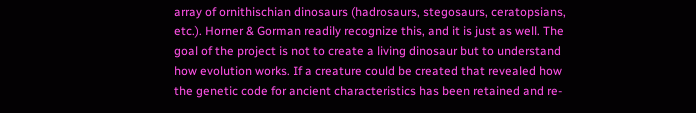array of ornithischian dinosaurs (hadrosaurs, stegosaurs, ceratopsians, etc.). Horner & Gorman readily recognize this, and it is just as well. The goal of the project is not to create a living dinosaur but to understand how evolution works. If a creature could be created that revealed how the genetic code for ancient characteristics has been retained and re-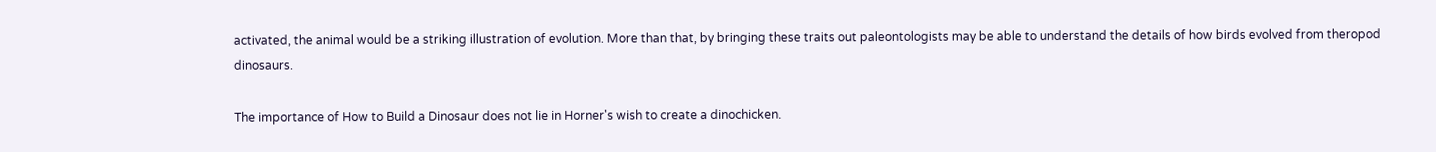activated, the animal would be a striking illustration of evolution. More than that, by bringing these traits out paleontologists may be able to understand the details of how birds evolved from theropod dinosaurs.

The importance of How to Build a Dinosaur does not lie in Horner's wish to create a dinochicken.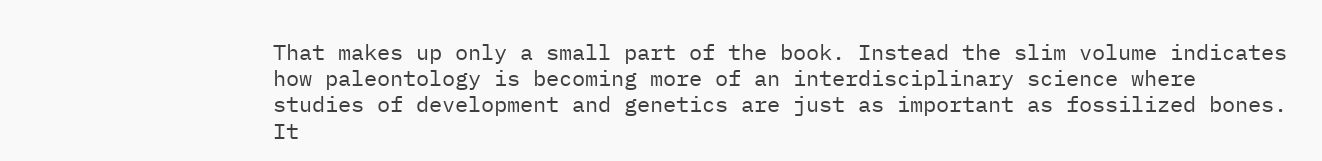That makes up only a small part of the book. Instead the slim volume indicates how paleontology is becoming more of an interdisciplinary science where studies of development and genetics are just as important as fossilized bones. It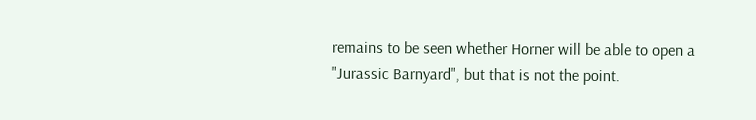remains to be seen whether Horner will be able to open a "Jurassic Barnyard", but that is not the point.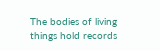The bodies of living things hold records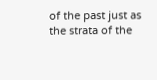of the past just as the strata of the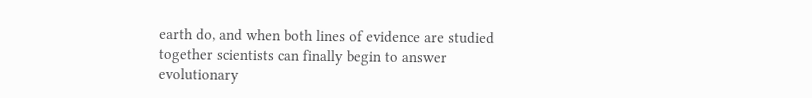earth do, and when both lines of evidence are studied together scientists can finally begin to answer evolutionary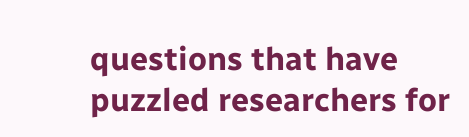questions that have puzzled researchers for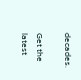decades.

Get the latest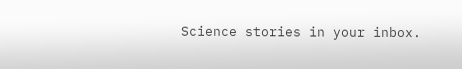Science stories in your inbox.